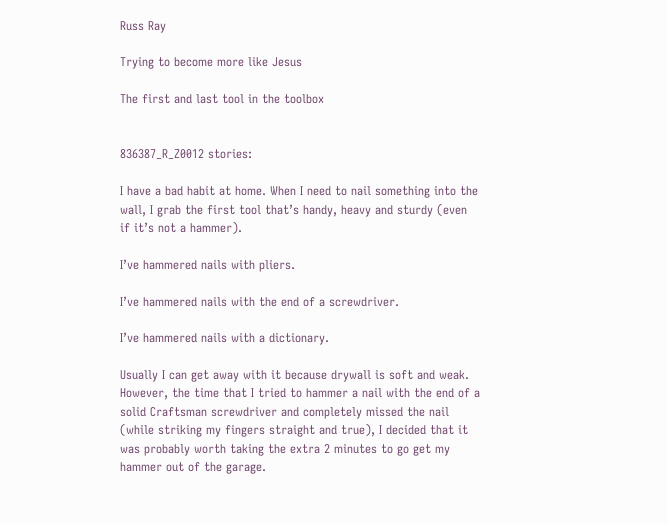Russ Ray

Trying to become more like Jesus

The first and last tool in the toolbox


836387_R_Z0012 stories:

I have a bad habit at home. When I need to nail something into the wall, I grab the first tool that’s handy, heavy and sturdy (even if it’s not a hammer).

I’ve hammered nails with pliers.

I’ve hammered nails with the end of a screwdriver.

I’ve hammered nails with a dictionary.

Usually I can get away with it because drywall is soft and weak. However, the time that I tried to hammer a nail with the end of a solid Craftsman screwdriver and completely missed the nail (while striking my fingers straight and true), I decided that it was probably worth taking the extra 2 minutes to go get my hammer out of the garage.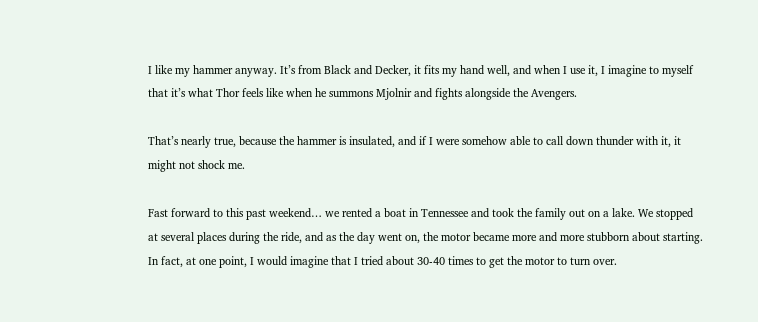I like my hammer anyway. It’s from Black and Decker, it fits my hand well, and when I use it, I imagine to myself that it’s what Thor feels like when he summons Mjolnir and fights alongside the Avengers.

That’s nearly true, because the hammer is insulated, and if I were somehow able to call down thunder with it, it might not shock me.

Fast forward to this past weekend… we rented a boat in Tennessee and took the family out on a lake. We stopped at several places during the ride, and as the day went on, the motor became more and more stubborn about starting. In fact, at one point, I would imagine that I tried about 30-40 times to get the motor to turn over.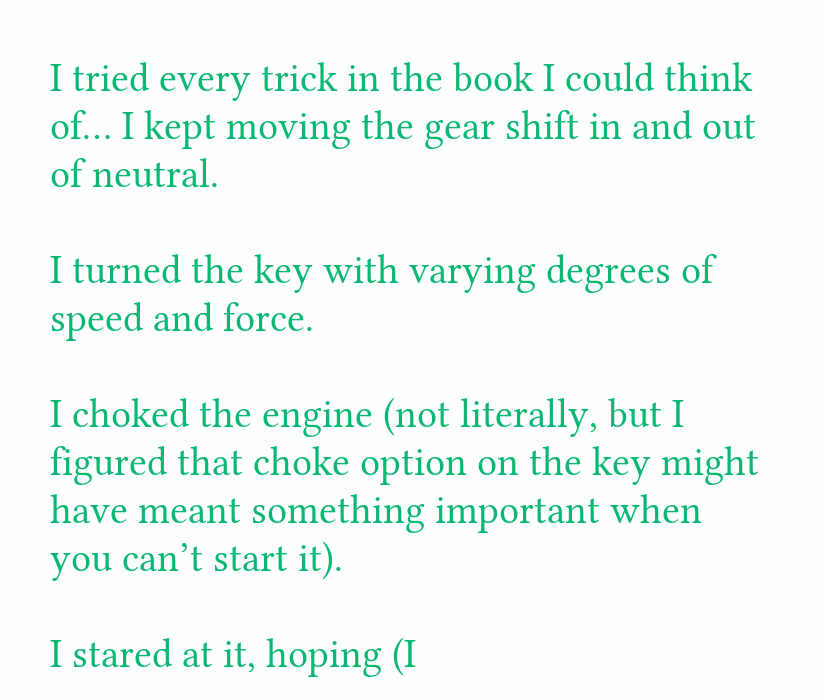I tried every trick in the book I could think of… I kept moving the gear shift in and out of neutral.

I turned the key with varying degrees of speed and force.

I choked the engine (not literally, but I figured that choke option on the key might have meant something important when you can’t start it).

I stared at it, hoping (I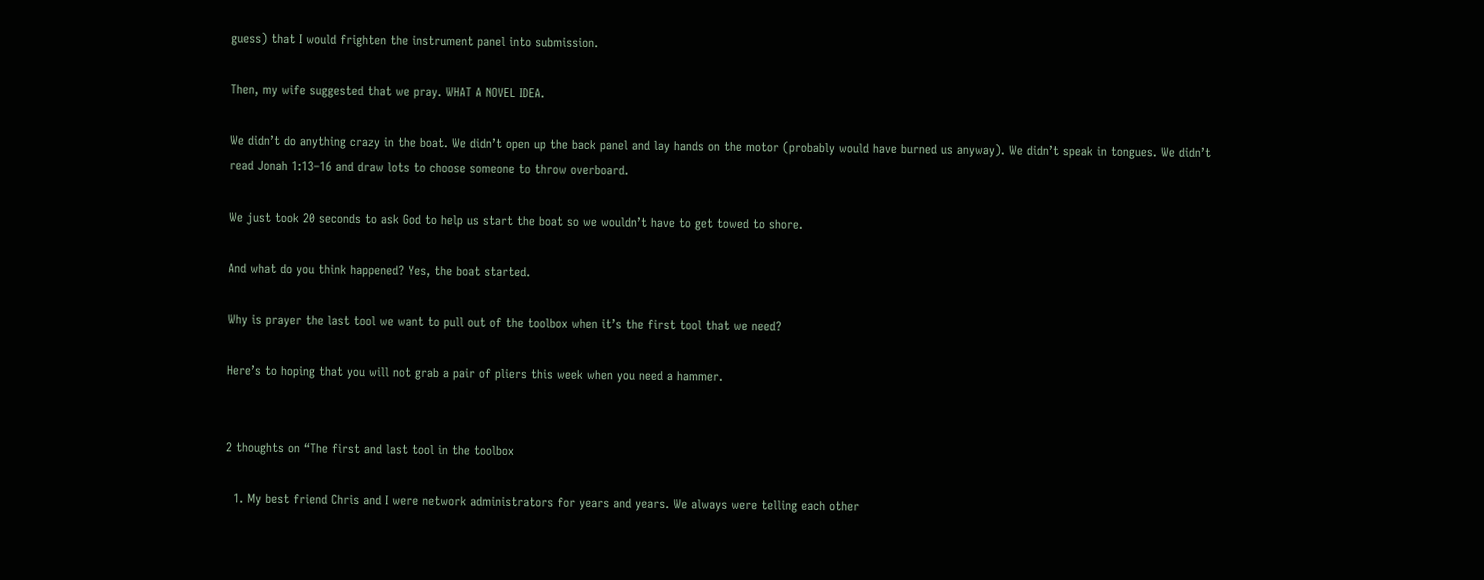guess) that I would frighten the instrument panel into submission.

Then, my wife suggested that we pray. WHAT A NOVEL IDEA.

We didn’t do anything crazy in the boat. We didn’t open up the back panel and lay hands on the motor (probably would have burned us anyway). We didn’t speak in tongues. We didn’t read Jonah 1:13–16 and draw lots to choose someone to throw overboard.

We just took 20 seconds to ask God to help us start the boat so we wouldn’t have to get towed to shore.

And what do you think happened? Yes, the boat started.

Why is prayer the last tool we want to pull out of the toolbox when it’s the first tool that we need?

Here’s to hoping that you will not grab a pair of pliers this week when you need a hammer.


2 thoughts on “The first and last tool in the toolbox

  1. My best friend Chris and I were network administrators for years and years. We always were telling each other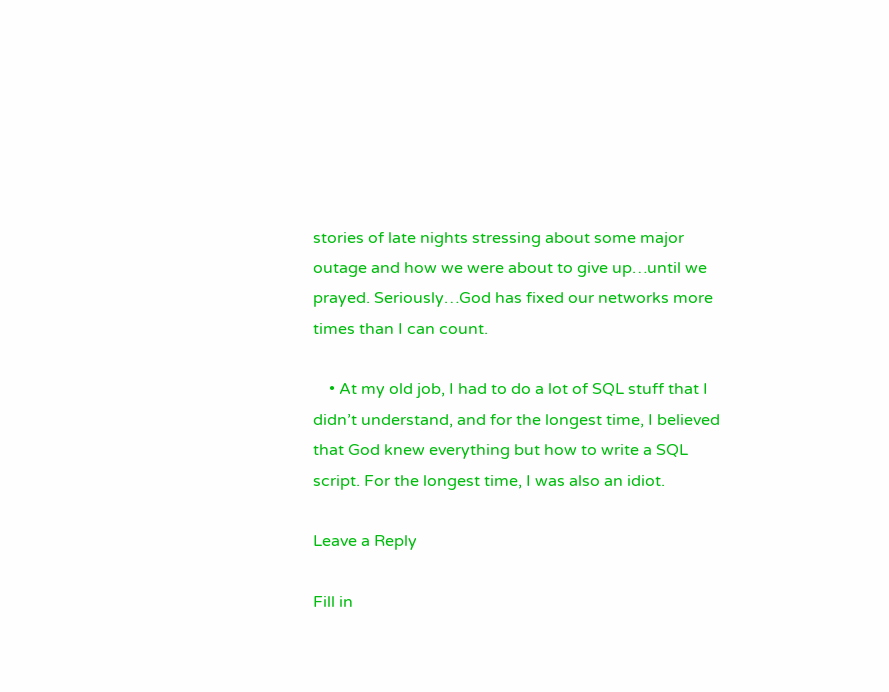stories of late nights stressing about some major outage and how we were about to give up…until we prayed. Seriously…God has fixed our networks more times than I can count.

    • At my old job, I had to do a lot of SQL stuff that I didn’t understand, and for the longest time, I believed that God knew everything but how to write a SQL script. For the longest time, I was also an idiot.

Leave a Reply

Fill in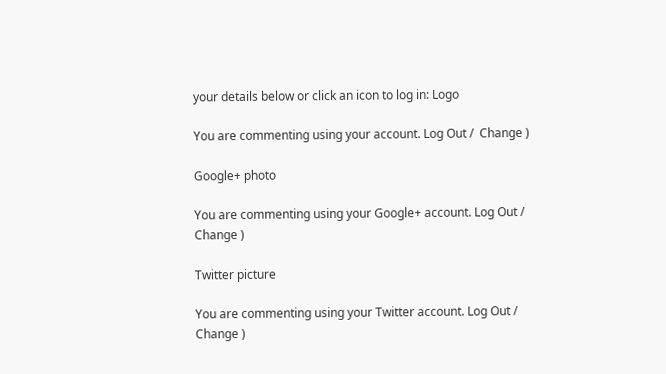your details below or click an icon to log in: Logo

You are commenting using your account. Log Out /  Change )

Google+ photo

You are commenting using your Google+ account. Log Out /  Change )

Twitter picture

You are commenting using your Twitter account. Log Out /  Change )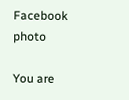Facebook photo

You are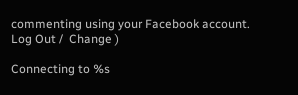commenting using your Facebook account. Log Out /  Change )

Connecting to %s